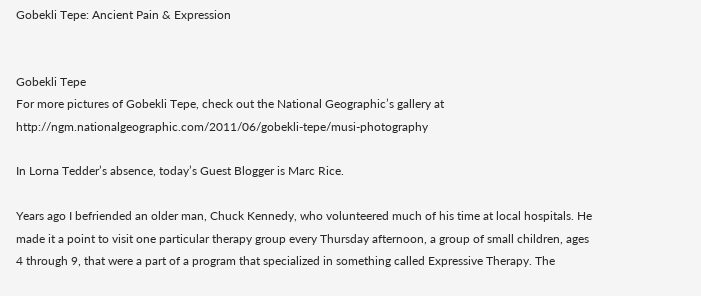Gobekli Tepe: Ancient Pain & Expression


Gobekli Tepe
For more pictures of Gobekli Tepe, check out the National Geographic’s gallery at http://ngm.nationalgeographic.com/2011/06/gobekli-tepe/musi-photography

In Lorna Tedder’s absence, today’s Guest Blogger is Marc Rice.

Years ago I befriended an older man, Chuck Kennedy, who volunteered much of his time at local hospitals. He made it a point to visit one particular therapy group every Thursday afternoon, a group of small children, ages 4 through 9, that were a part of a program that specialized in something called Expressive Therapy. The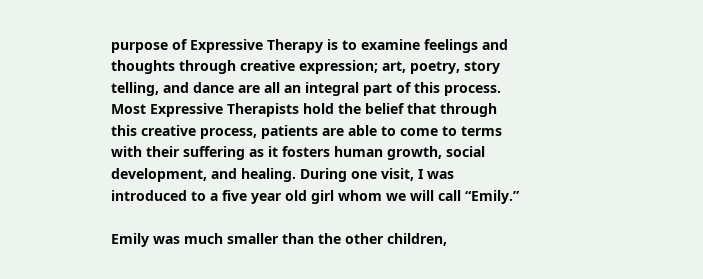purpose of Expressive Therapy is to examine feelings and thoughts through creative expression; art, poetry, story telling, and dance are all an integral part of this process. Most Expressive Therapists hold the belief that through this creative process, patients are able to come to terms with their suffering as it fosters human growth, social development, and healing. During one visit, I was introduced to a five year old girl whom we will call “Emily.”

Emily was much smaller than the other children,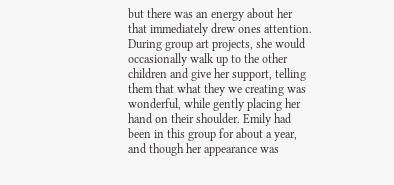but there was an energy about her that immediately drew ones attention. During group art projects, she would occasionally walk up to the other children and give her support, telling them that what they we creating was wonderful, while gently placing her hand on their shoulder. Emily had been in this group for about a year, and though her appearance was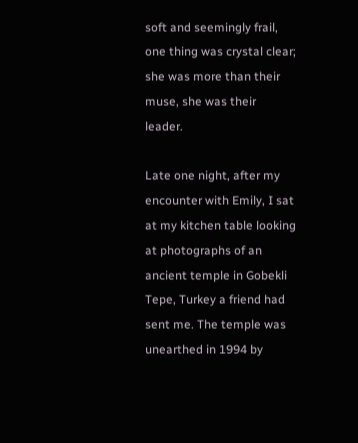soft and seemingly frail, one thing was crystal clear; she was more than their muse, she was their leader.

Late one night, after my encounter with Emily, I sat at my kitchen table looking at photographs of an ancient temple in Gobekli Tepe, Turkey a friend had sent me. The temple was unearthed in 1994 by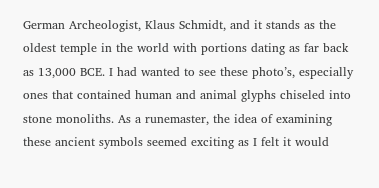German Archeologist, Klaus Schmidt, and it stands as the oldest temple in the world with portions dating as far back as 13,000 BCE. I had wanted to see these photo’s, especially ones that contained human and animal glyphs chiseled into stone monoliths. As a runemaster, the idea of examining these ancient symbols seemed exciting as I felt it would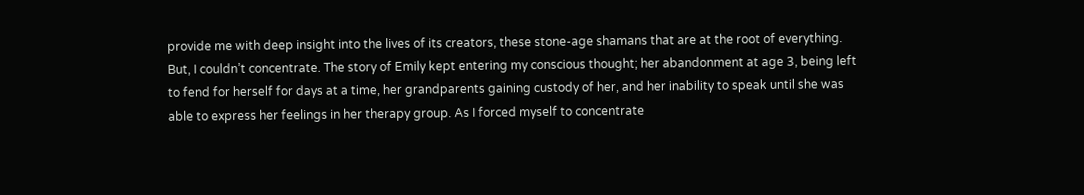provide me with deep insight into the lives of its creators, these stone-age shamans that are at the root of everything. But, I couldn’t concentrate. The story of Emily kept entering my conscious thought; her abandonment at age 3, being left to fend for herself for days at a time, her grandparents gaining custody of her, and her inability to speak until she was able to express her feelings in her therapy group. As I forced myself to concentrate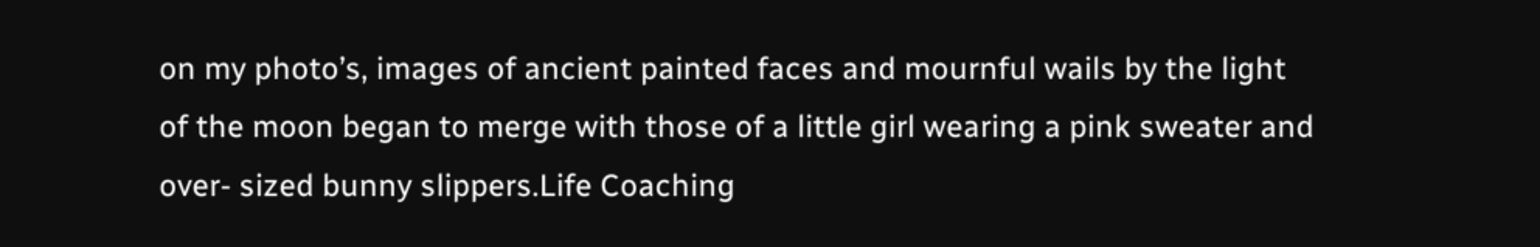on my photo’s, images of ancient painted faces and mournful wails by the light of the moon began to merge with those of a little girl wearing a pink sweater and over- sized bunny slippers.Life Coaching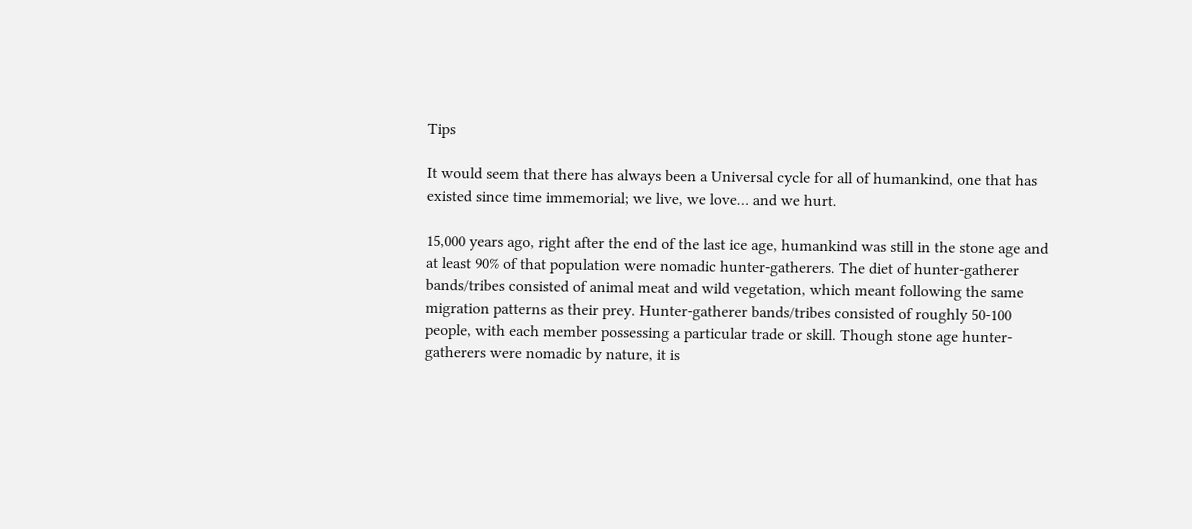Tips

It would seem that there has always been a Universal cycle for all of humankind, one that has existed since time immemorial; we live, we love… and we hurt.

15,000 years ago, right after the end of the last ice age, humankind was still in the stone age and at least 90% of that population were nomadic hunter-gatherers. The diet of hunter-gatherer bands/tribes consisted of animal meat and wild vegetation, which meant following the same migration patterns as their prey. Hunter-gatherer bands/tribes consisted of roughly 50-100 people, with each member possessing a particular trade or skill. Though stone age hunter-gatherers were nomadic by nature, it is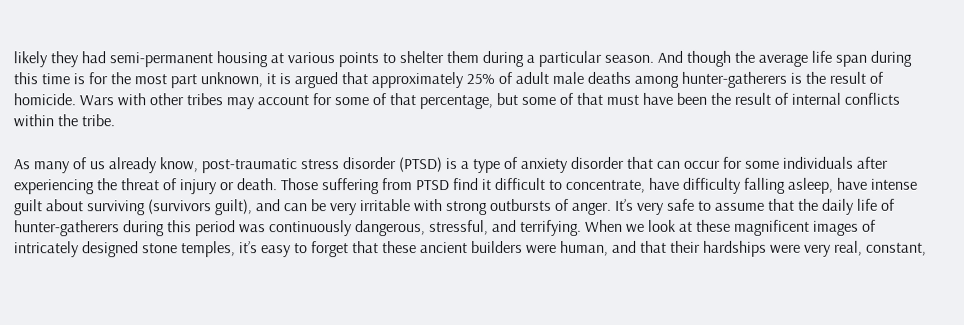likely they had semi-permanent housing at various points to shelter them during a particular season. And though the average life span during this time is for the most part unknown, it is argued that approximately 25% of adult male deaths among hunter-gatherers is the result of homicide. Wars with other tribes may account for some of that percentage, but some of that must have been the result of internal conflicts within the tribe.

As many of us already know, post-traumatic stress disorder (PTSD) is a type of anxiety disorder that can occur for some individuals after experiencing the threat of injury or death. Those suffering from PTSD find it difficult to concentrate, have difficulty falling asleep, have intense guilt about surviving (survivors guilt), and can be very irritable with strong outbursts of anger. It’s very safe to assume that the daily life of hunter-gatherers during this period was continuously dangerous, stressful, and terrifying. When we look at these magnificent images of intricately designed stone temples, it’s easy to forget that these ancient builders were human, and that their hardships were very real, constant,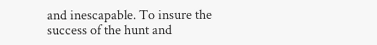and inescapable. To insure the success of the hunt and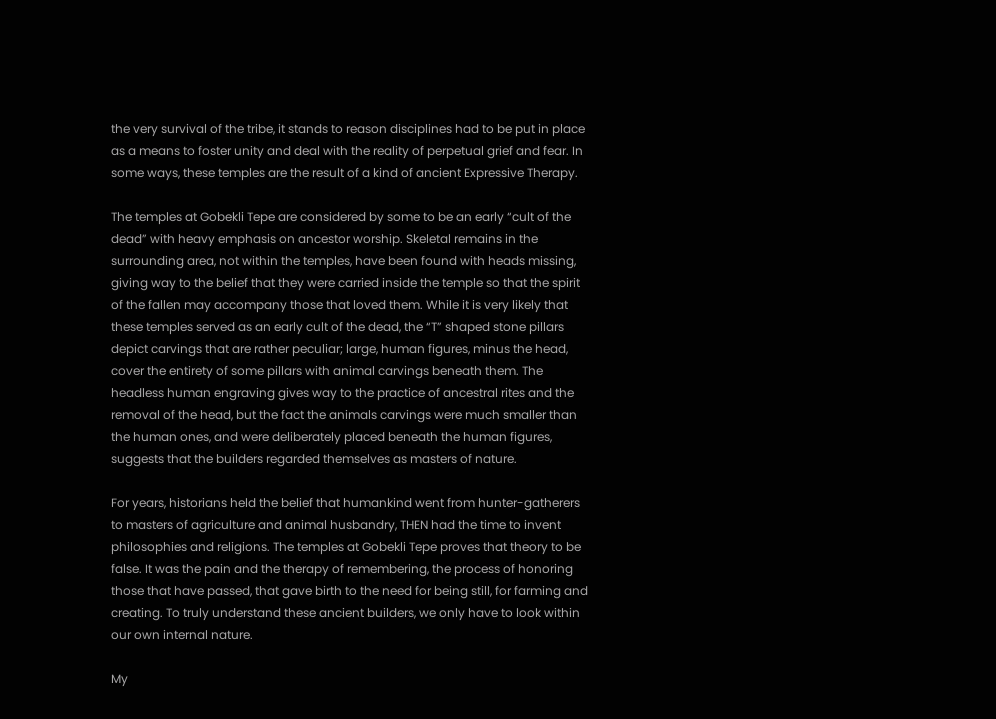the very survival of the tribe, it stands to reason disciplines had to be put in place as a means to foster unity and deal with the reality of perpetual grief and fear. In some ways, these temples are the result of a kind of ancient Expressive Therapy.

The temples at Gobekli Tepe are considered by some to be an early “cult of the dead” with heavy emphasis on ancestor worship. Skeletal remains in the surrounding area, not within the temples, have been found with heads missing, giving way to the belief that they were carried inside the temple so that the spirit of the fallen may accompany those that loved them. While it is very likely that these temples served as an early cult of the dead, the “T” shaped stone pillars depict carvings that are rather peculiar; large, human figures, minus the head, cover the entirety of some pillars with animal carvings beneath them. The headless human engraving gives way to the practice of ancestral rites and the removal of the head, but the fact the animals carvings were much smaller than the human ones, and were deliberately placed beneath the human figures, suggests that the builders regarded themselves as masters of nature.

For years, historians held the belief that humankind went from hunter-gatherers to masters of agriculture and animal husbandry, THEN had the time to invent philosophies and religions. The temples at Gobekli Tepe proves that theory to be false. It was the pain and the therapy of remembering, the process of honoring those that have passed, that gave birth to the need for being still, for farming and creating. To truly understand these ancient builders, we only have to look within our own internal nature.

My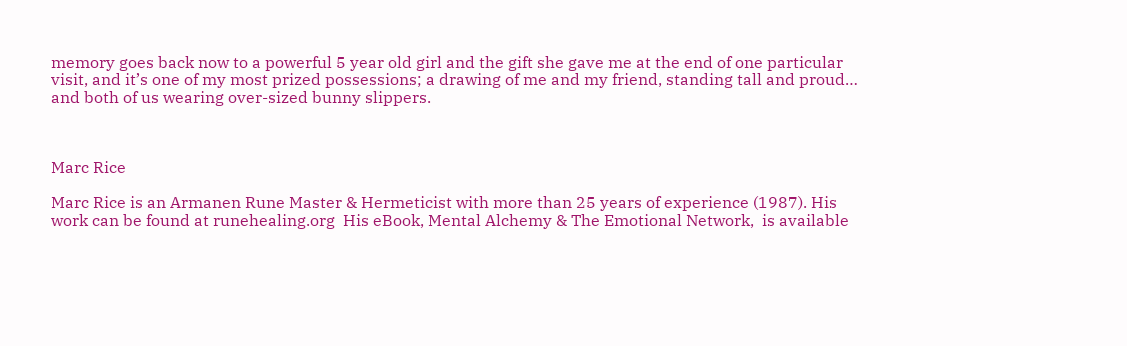memory goes back now to a powerful 5 year old girl and the gift she gave me at the end of one particular visit, and it’s one of my most prized possessions; a drawing of me and my friend, standing tall and proud… and both of us wearing over-sized bunny slippers.



Marc Rice

Marc Rice is an Armanen Rune Master & Hermeticist with more than 25 years of experience (1987). His work can be found at runehealing.org  His eBook, Mental Alchemy & The Emotional Network,  is available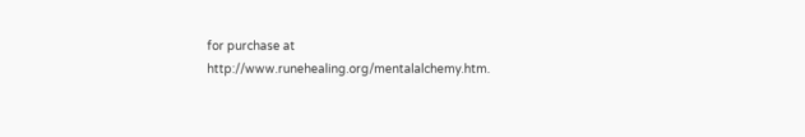for purchase at http://www.runehealing.org/mentalalchemy.htm.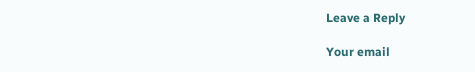Leave a Reply

Your email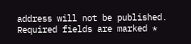address will not be published. Required fields are marked *